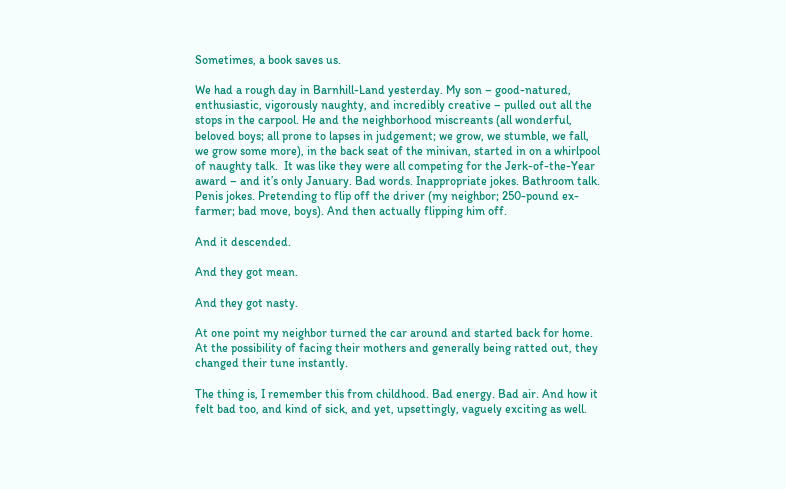Sometimes, a book saves us.

We had a rough day in Barnhill-Land yesterday. My son – good-natured, enthusiastic, vigorously naughty, and incredibly creative – pulled out all the stops in the carpool. He and the neighborhood miscreants (all wonderful, beloved boys; all prone to lapses in judgement; we grow, we stumble, we fall, we grow some more), in the back seat of the minivan, started in on a whirlpool of naughty talk.  It was like they were all competing for the Jerk-of-the-Year award – and it’s only January. Bad words. Inappropriate jokes. Bathroom talk. Penis jokes. Pretending to flip off the driver (my neighbor; 250-pound ex-farmer; bad move, boys). And then actually flipping him off.

And it descended.

And they got mean.

And they got nasty.

At one point my neighbor turned the car around and started back for home. At the possibility of facing their mothers and generally being ratted out, they changed their tune instantly.

The thing is, I remember this from childhood. Bad energy. Bad air. And how it felt bad too, and kind of sick, and yet, upsettingly, vaguely exciting as well.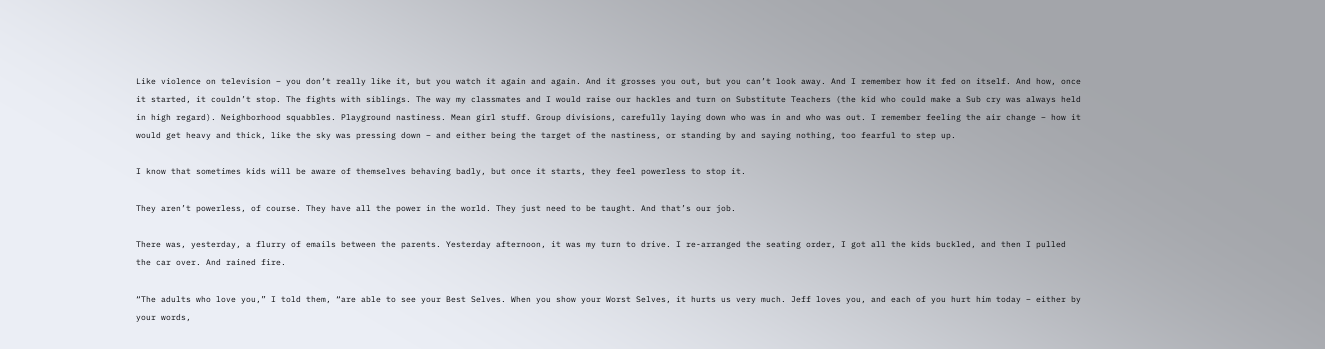Like violence on television – you don’t really like it, but you watch it again and again. And it grosses you out, but you can’t look away. And I remember how it fed on itself. And how, once it started, it couldn’t stop. The fights with siblings. The way my classmates and I would raise our hackles and turn on Substitute Teachers (the kid who could make a Sub cry was always held in high regard). Neighborhood squabbles. Playground nastiness. Mean girl stuff. Group divisions, carefully laying down who was in and who was out. I remember feeling the air change – how it would get heavy and thick, like the sky was pressing down – and either being the target of the nastiness, or standing by and saying nothing, too fearful to step up.

I know that sometimes kids will be aware of themselves behaving badly, but once it starts, they feel powerless to stop it.

They aren’t powerless, of course. They have all the power in the world. They just need to be taught. And that’s our job.

There was, yesterday, a flurry of emails between the parents. Yesterday afternoon, it was my turn to drive. I re-arranged the seating order, I got all the kids buckled, and then I pulled the car over. And rained fire.

“The adults who love you,” I told them, “are able to see your Best Selves. When you show your Worst Selves, it hurts us very much. Jeff loves you, and each of you hurt him today – either by your words,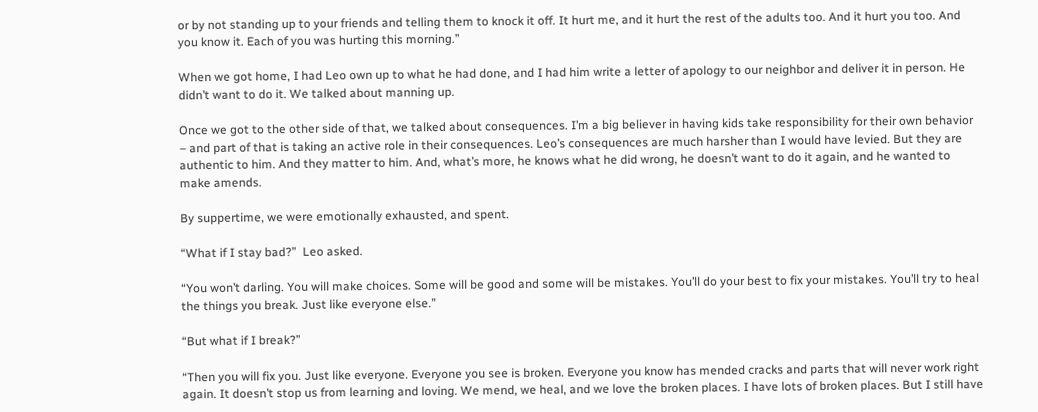or by not standing up to your friends and telling them to knock it off. It hurt me, and it hurt the rest of the adults too. And it hurt you too. And you know it. Each of you was hurting this morning.”

When we got home, I had Leo own up to what he had done, and I had him write a letter of apology to our neighbor and deliver it in person. He didn’t want to do it. We talked about manning up.

Once we got to the other side of that, we talked about consequences. I’m a big believer in having kids take responsibility for their own behavior – and part of that is taking an active role in their consequences. Leo’s consequences are much harsher than I would have levied. But they are authentic to him. And they matter to him. And, what’s more, he knows what he did wrong, he doesn’t want to do it again, and he wanted to make amends.

By suppertime, we were emotionally exhausted, and spent.

“What if I stay bad?”  Leo asked.

“You won’t darling. You will make choices. Some will be good and some will be mistakes. You’ll do your best to fix your mistakes. You’ll try to heal the things you break. Just like everyone else.”

“But what if I break?”

“Then you will fix you. Just like everyone. Everyone you see is broken. Everyone you know has mended cracks and parts that will never work right again. It doesn’t stop us from learning and loving. We mend, we heal, and we love the broken places. I have lots of broken places. But I still have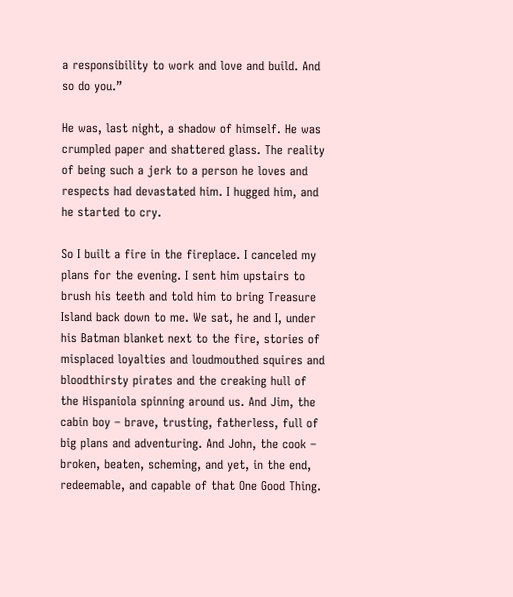a responsibility to work and love and build. And so do you.”

He was, last night, a shadow of himself. He was crumpled paper and shattered glass. The reality of being such a jerk to a person he loves and respects had devastated him. I hugged him, and he started to cry.

So I built a fire in the fireplace. I canceled my plans for the evening. I sent him upstairs to brush his teeth and told him to bring Treasure Island back down to me. We sat, he and I, under his Batman blanket next to the fire, stories of misplaced loyalties and loudmouthed squires and bloodthirsty pirates and the creaking hull of the Hispaniola spinning around us. And Jim, the cabin boy – brave, trusting, fatherless, full of big plans and adventuring. And John, the cook – broken, beaten, scheming, and yet, in the end, redeemable, and capable of that One Good Thing.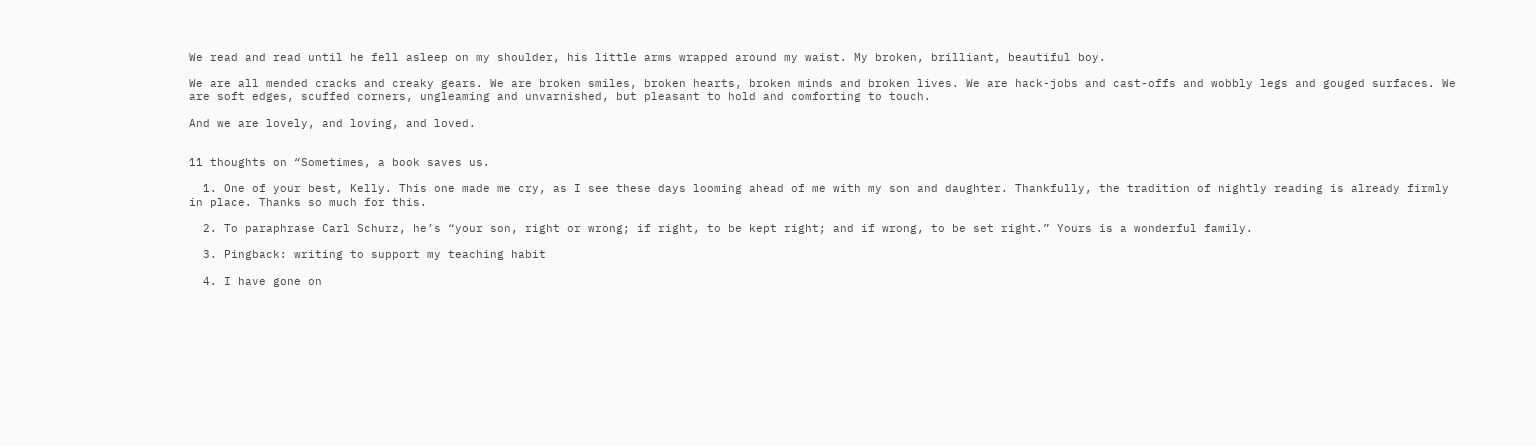We read and read until he fell asleep on my shoulder, his little arms wrapped around my waist. My broken, brilliant, beautiful boy.

We are all mended cracks and creaky gears. We are broken smiles, broken hearts, broken minds and broken lives. We are hack-jobs and cast-offs and wobbly legs and gouged surfaces. We are soft edges, scuffed corners, ungleaming and unvarnished, but pleasant to hold and comforting to touch.

And we are lovely, and loving, and loved.


11 thoughts on “Sometimes, a book saves us.

  1. One of your best, Kelly. This one made me cry, as I see these days looming ahead of me with my son and daughter. Thankfully, the tradition of nightly reading is already firmly in place. Thanks so much for this.

  2. To paraphrase Carl Schurz, he’s “your son, right or wrong; if right, to be kept right; and if wrong, to be set right.” Yours is a wonderful family.

  3. Pingback: writing to support my teaching habit

  4. I have gone on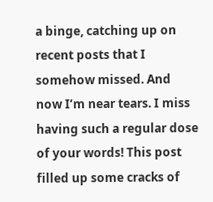a binge, catching up on recent posts that I somehow missed. And now I’m near tears. I miss having such a regular dose of your words! This post filled up some cracks of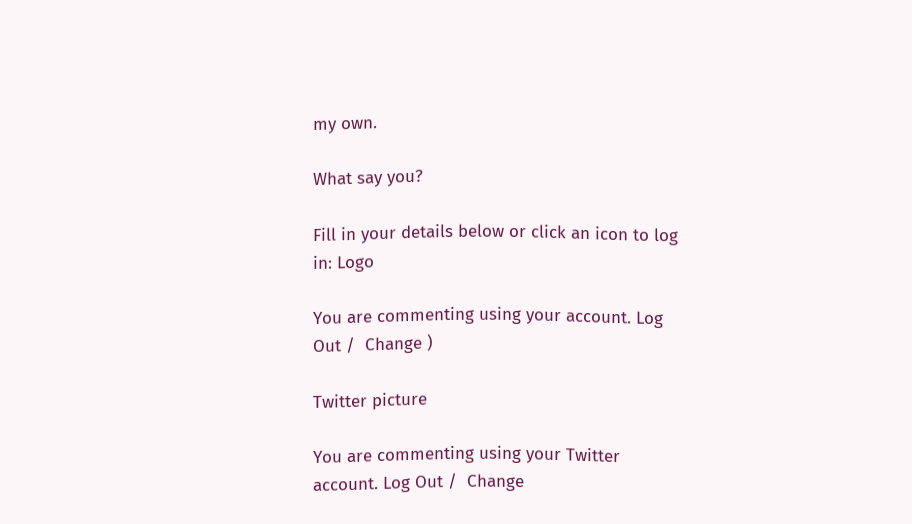my own.

What say you?

Fill in your details below or click an icon to log in: Logo

You are commenting using your account. Log Out /  Change )

Twitter picture

You are commenting using your Twitter account. Log Out /  Change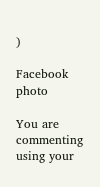)

Facebook photo

You are commenting using your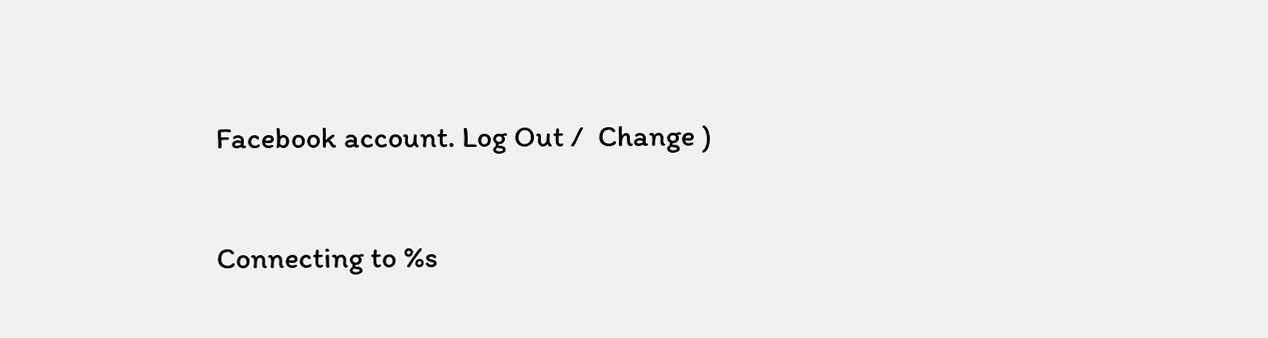Facebook account. Log Out /  Change )

Connecting to %s